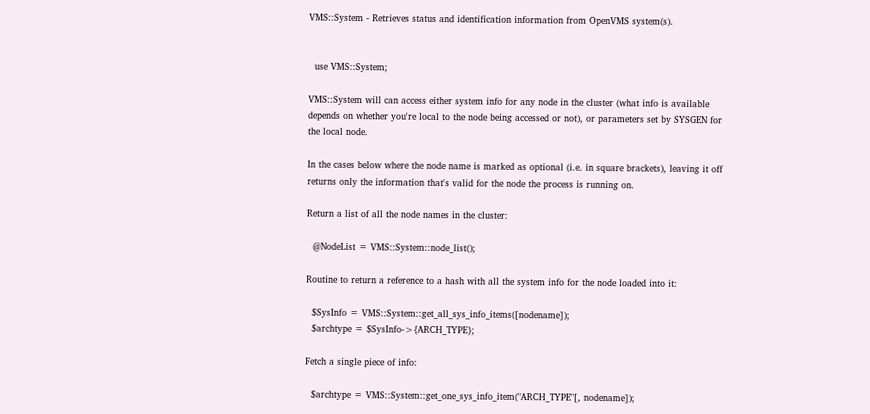VMS::System - Retrieves status and identification information from OpenVMS system(s).


  use VMS::System;

VMS::System will can access either system info for any node in the cluster (what info is available depends on whether you're local to the node being accessed or not), or parameters set by SYSGEN for the local node.

In the cases below where the node name is marked as optional (i.e. in square brackets), leaving it off returns only the information that's valid for the node the process is running on.

Return a list of all the node names in the cluster:

  @NodeList = VMS::System::node_list();

Routine to return a reference to a hash with all the system info for the node loaded into it:

  $SysInfo = VMS::System::get_all_sys_info_items([nodename]);
  $archtype = $SysInfo->{ARCH_TYPE};

Fetch a single piece of info:

  $archtype = VMS::System::get_one_sys_info_item("ARCH_TYPE"[, nodename]);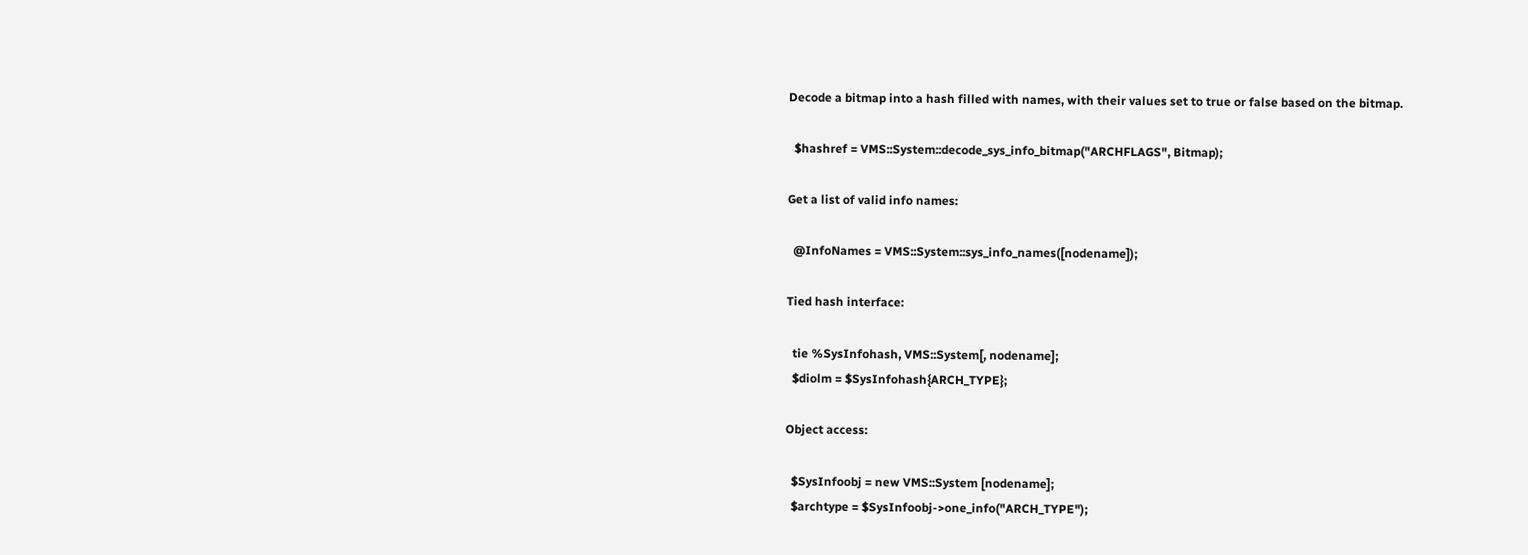Decode a bitmap into a hash filled with names, with their values set to true or false based on the bitmap.

  $hashref = VMS::System::decode_sys_info_bitmap("ARCHFLAGS", Bitmap);

Get a list of valid info names:

  @InfoNames = VMS::System::sys_info_names([nodename]);

Tied hash interface:

  tie %SysInfohash, VMS::System[, nodename];
  $diolm = $SysInfohash{ARCH_TYPE};

Object access:

  $SysInfoobj = new VMS::System [nodename];
  $archtype = $SysInfoobj->one_info("ARCH_TYPE");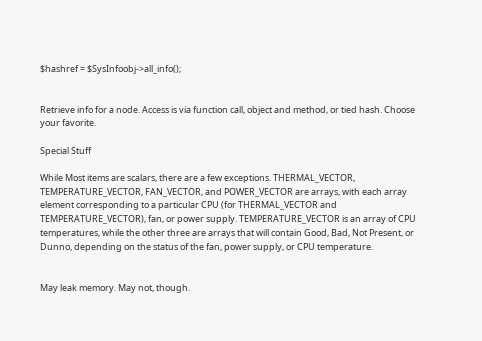$hashref = $SysInfoobj->all_info();


Retrieve info for a node. Access is via function call, object and method, or tied hash. Choose your favorite.

Special Stuff

While Most items are scalars, there are a few exceptions. THERMAL_VECTOR, TEMPERATURE_VECTOR, FAN_VECTOR, and POWER_VECTOR are arrays, with each array element corresponding to a particular CPU (for THERMAL_VECTOR and TEMPERATURE_VECTOR), fan, or power supply. TEMPERATURE_VECTOR is an array of CPU temperatures, while the other three are arrays that will contain Good, Bad, Not Present, or Dunno, depending on the status of the fan, power supply, or CPU temperature.


May leak memory. May not, though.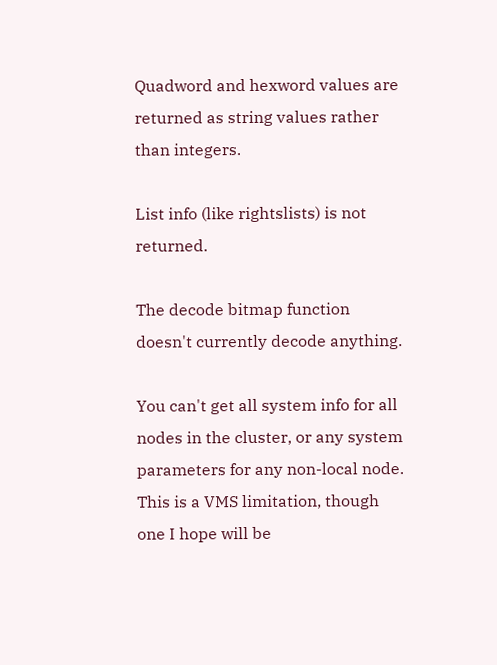Quadword and hexword values are returned as string values rather than integers.

List info (like rightslists) is not returned.

The decode bitmap function doesn't currently decode anything.

You can't get all system info for all nodes in the cluster, or any system parameters for any non-local node. This is a VMS limitation, though one I hope will be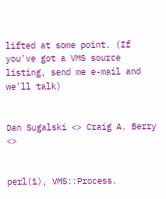lifted at some point. (If you've got a VMS source listing, send me e-mail and we'll talk)


Dan Sugalski <> Craig A. Berry <>


perl(1), VMS::Process.